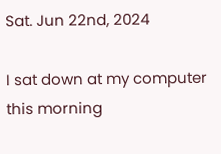Sat. Jun 22nd, 2024

I sat down at my computer this morning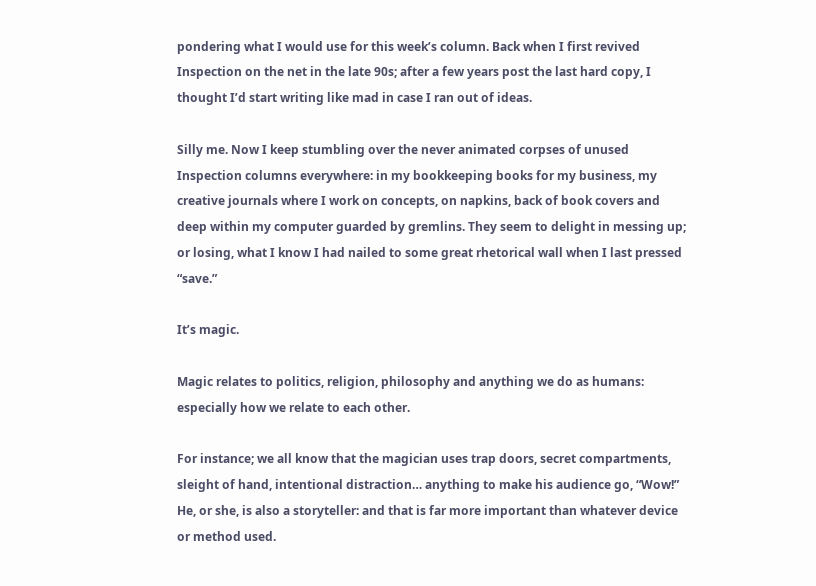pondering what I would use for this week’s column. Back when I first revived Inspection on the net in the late 90s; after a few years post the last hard copy, I thought I’d start writing like mad in case I ran out of ideas.

Silly me. Now I keep stumbling over the never animated corpses of unused Inspection columns everywhere: in my bookkeeping books for my business, my creative journals where I work on concepts, on napkins, back of book covers and deep within my computer guarded by gremlins. They seem to delight in messing up; or losing, what I know I had nailed to some great rhetorical wall when I last pressed “save.”

It’s magic.

Magic relates to politics, religion, philosophy and anything we do as humans: especially how we relate to each other.

For instance; we all know that the magician uses trap doors, secret compartments, sleight of hand, intentional distraction… anything to make his audience go, “Wow!” He, or she, is also a storyteller: and that is far more important than whatever device or method used.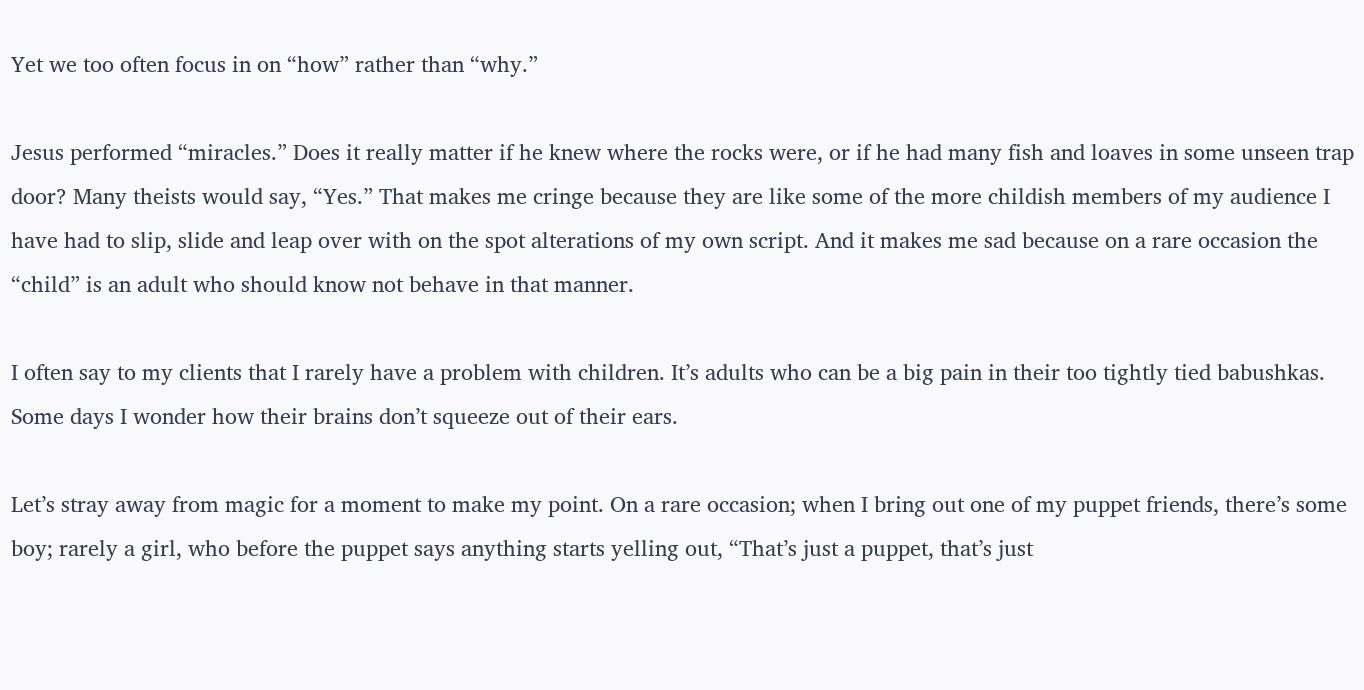Yet we too often focus in on “how” rather than “why.”

Jesus performed “miracles.” Does it really matter if he knew where the rocks were, or if he had many fish and loaves in some unseen trap door? Many theists would say, “Yes.” That makes me cringe because they are like some of the more childish members of my audience I have had to slip, slide and leap over with on the spot alterations of my own script. And it makes me sad because on a rare occasion the “child” is an adult who should know not behave in that manner.

I often say to my clients that I rarely have a problem with children. It’s adults who can be a big pain in their too tightly tied babushkas. Some days I wonder how their brains don’t squeeze out of their ears.

Let’s stray away from magic for a moment to make my point. On a rare occasion; when I bring out one of my puppet friends, there’s some boy; rarely a girl, who before the puppet says anything starts yelling out, “That’s just a puppet, that’s just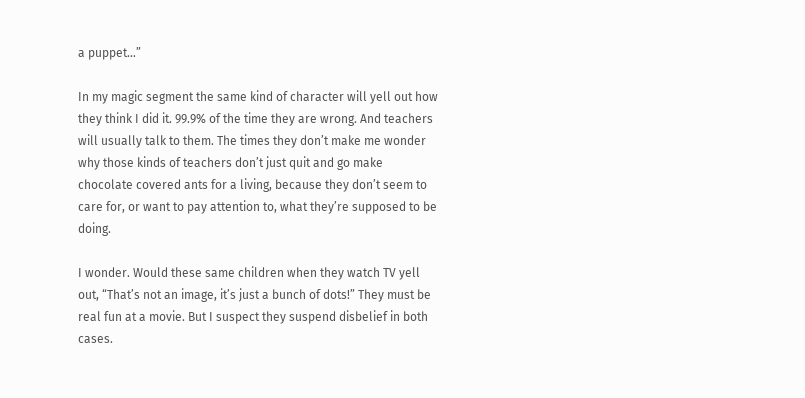a puppet…”

In my magic segment the same kind of character will yell out how they think I did it. 99.9% of the time they are wrong. And teachers will usually talk to them. The times they don’t make me wonder why those kinds of teachers don’t just quit and go make chocolate covered ants for a living, because they don’t seem to care for, or want to pay attention to, what they’re supposed to be doing.

I wonder. Would these same children when they watch TV yell out, “That’s not an image, it’s just a bunch of dots!” They must be real fun at a movie. But I suspect they suspend disbelief in both cases.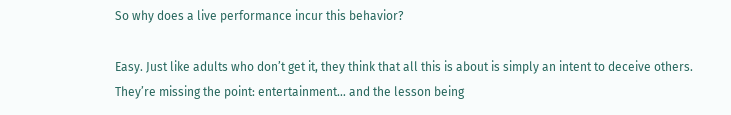So why does a live performance incur this behavior?

Easy. Just like adults who don’t get it, they think that all this is about is simply an intent to deceive others. They’re missing the point: entertainment… and the lesson being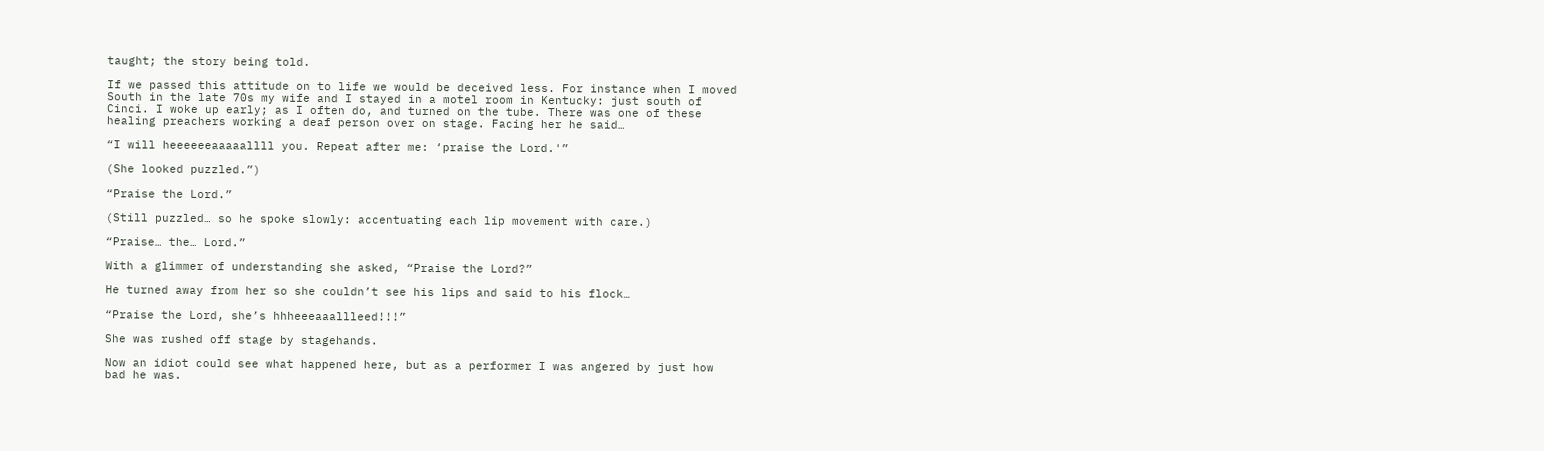taught; the story being told.

If we passed this attitude on to life we would be deceived less. For instance when I moved South in the late 70s my wife and I stayed in a motel room in Kentucky: just south of Cinci. I woke up early; as I often do, and turned on the tube. There was one of these healing preachers working a deaf person over on stage. Facing her he said…

“I will heeeeeeaaaaallll you. Repeat after me: ‘praise the Lord.'”

(She looked puzzled.”)

“Praise the Lord.”

(Still puzzled… so he spoke slowly: accentuating each lip movement with care.)

“Praise… the… Lord.”

With a glimmer of understanding she asked, “Praise the Lord?”

He turned away from her so she couldn’t see his lips and said to his flock…

“Praise the Lord, she’s hhheeeaaallleed!!!”

She was rushed off stage by stagehands.

Now an idiot could see what happened here, but as a performer I was angered by just how bad he was.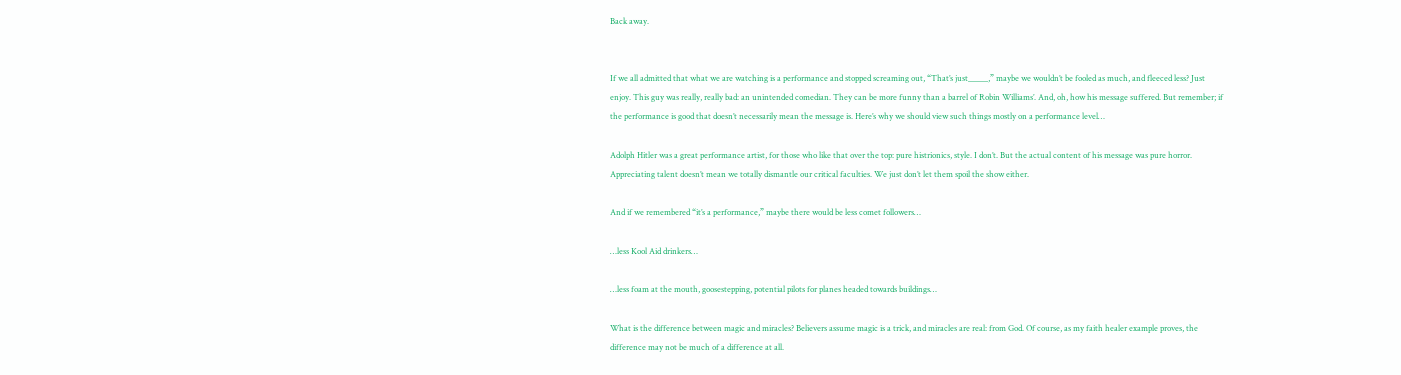Back away.


If we all admitted that what we are watching is a performance and stopped screaming out, “That’s just_____,” maybe we wouldn’t be fooled as much, and fleeced less? Just enjoy. This guy was really, really bad: an unintended comedian. They can be more funny than a barrel of Robin Williams’. And, oh, how his message suffered. But remember; if the performance is good that doesn’t necessarily mean the message is. Here’s why we should view such things mostly on a performance level…

Adolph Hitler was a great performance artist, for those who like that over the top: pure histrionics, style. I don’t. But the actual content of his message was pure horror. Appreciating talent doesn’t mean we totally dismantle our critical faculties. We just don’t let them spoil the show either.

And if we remembered “it’s a performance,” maybe there would be less comet followers…

…less Kool Aid drinkers…

…less foam at the mouth, goosestepping, potential pilots for planes headed towards buildings…

What is the difference between magic and miracles? Believers assume magic is a trick, and miracles are real: from God. Of course, as my faith healer example proves, the difference may not be much of a difference at all.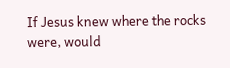If Jesus knew where the rocks were, would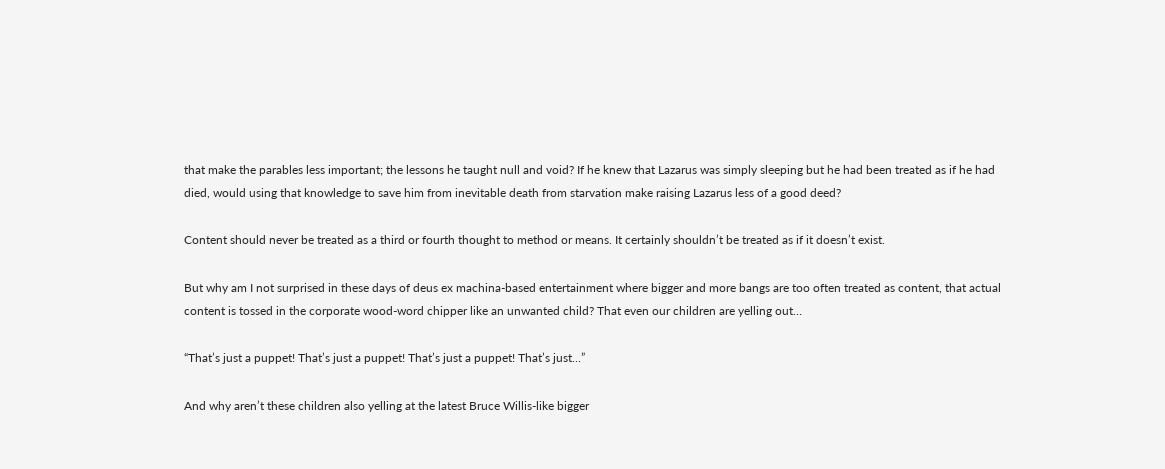that make the parables less important; the lessons he taught null and void? If he knew that Lazarus was simply sleeping but he had been treated as if he had died, would using that knowledge to save him from inevitable death from starvation make raising Lazarus less of a good deed?

Content should never be treated as a third or fourth thought to method or means. It certainly shouldn’t be treated as if it doesn’t exist.

But why am I not surprised in these days of deus ex machina-based entertainment where bigger and more bangs are too often treated as content, that actual content is tossed in the corporate wood-word chipper like an unwanted child? That even our children are yelling out…

“That’s just a puppet! That’s just a puppet! That’s just a puppet! That’s just…”

And why aren’t these children also yelling at the latest Bruce Willis-like bigger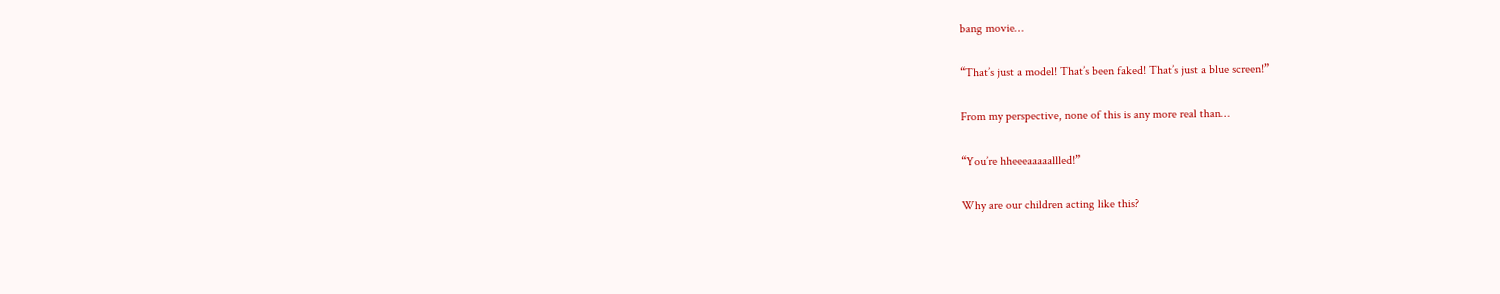bang movie…

“That’s just a model! That’s been faked! That’s just a blue screen!”

From my perspective, none of this is any more real than…

“You’re hheeeaaaaallled!”

Why are our children acting like this?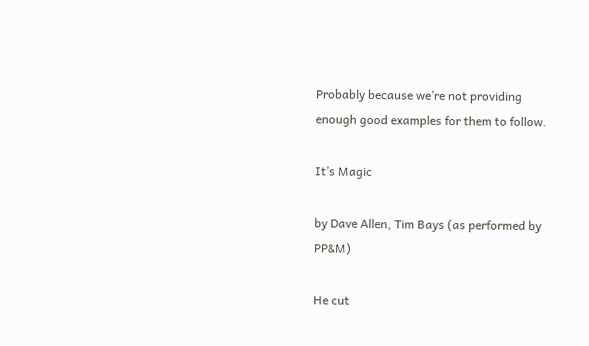Probably because we’re not providing enough good examples for them to follow.

It’s Magic

by Dave Allen, Tim Bays (as performed by PP&M)

He cut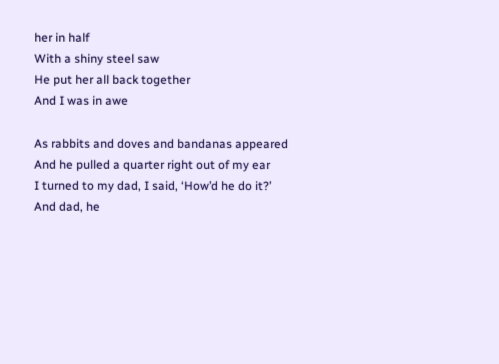her in half
With a shiny steel saw
He put her all back together
And I was in awe

As rabbits and doves and bandanas appeared
And he pulled a quarter right out of my ear
I turned to my dad, I said, ‘How’d he do it?’
And dad, he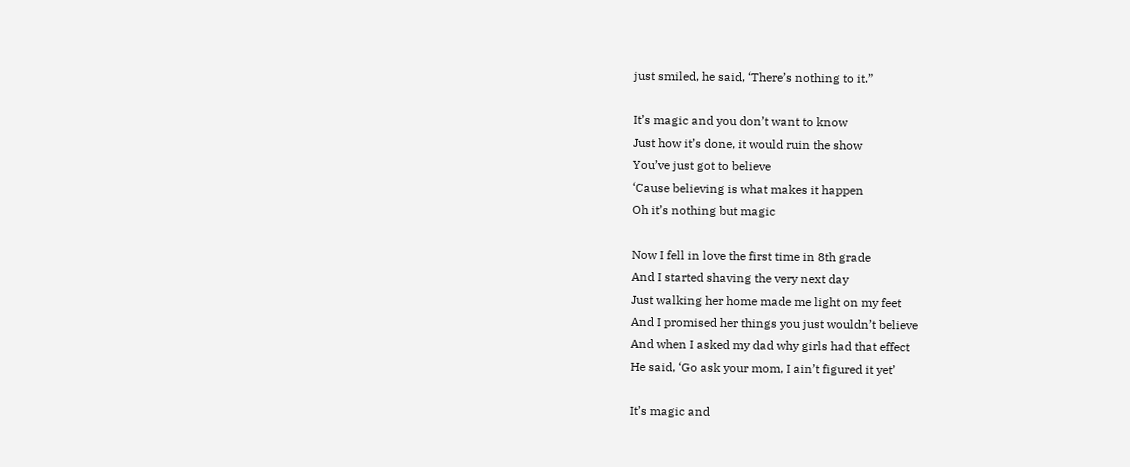just smiled, he said, ‘There’s nothing to it.”

It’s magic and you don’t want to know
Just how it’s done, it would ruin the show
You’ve just got to believe
‘Cause believing is what makes it happen
Oh it’s nothing but magic

Now I fell in love the first time in 8th grade
And I started shaving the very next day
Just walking her home made me light on my feet
And I promised her things you just wouldn’t believe
And when I asked my dad why girls had that effect
He said, ‘Go ask your mom, I ain’t figured it yet’

It’s magic and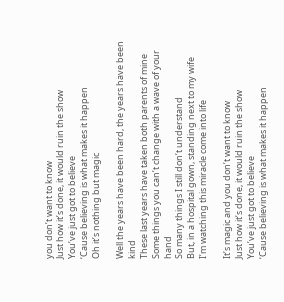you don’t want to know
Just how it’s done, it would ruin the show
You’ve just got to believe
‘Cause believing is what makes it happen
Oh it’s nothing but magic

Well the years have been hard, the years have been kind
These last years have taken both parents of mine
Some things you can’t change with a wave of your hand
So many things I still don’t understand
But, in a hospital gown, standing next to my wife
I’m watching this miracle come into life

It’s magic and you don’t want to know
Just how it’s done, it would ruin the show
You’ve just got to believe
‘Cause believing is what makes it happen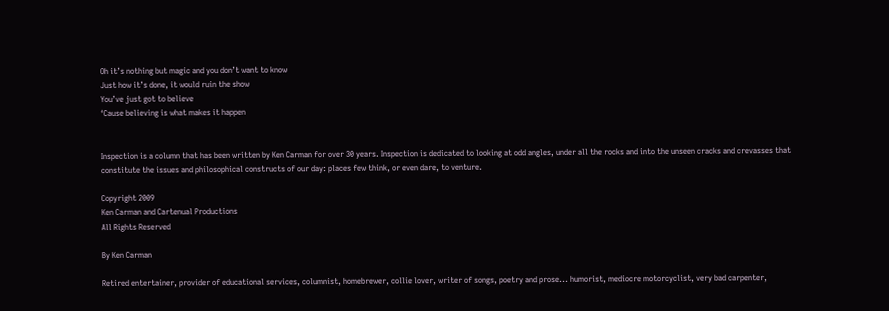Oh it’s nothing but magic and you don’t want to know
Just how it’s done, it would ruin the show
You’ve just got to believe
‘Cause believing is what makes it happen


Inspection is a column that has been written by Ken Carman for over 30 years. Inspection is dedicated to looking at odd angles, under all the rocks and into the unseen cracks and crevasses that constitute the issues and philosophical constructs of our day: places few think, or even dare, to venture.

Copyright 2009
Ken Carman and Cartenual Productions
All Rights Reserved

By Ken Carman

Retired entertainer, provider of educational services, columnist, homebrewer, collie lover, writer of songs, poetry and prose... humorist, mediocre motorcyclist, very bad carpenter,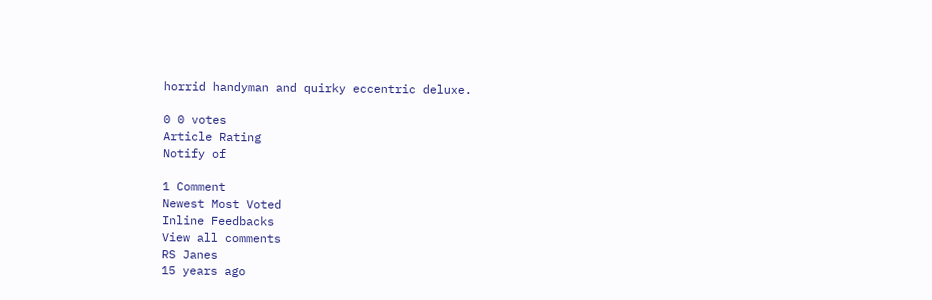horrid handyman and quirky eccentric deluxe.

0 0 votes
Article Rating
Notify of

1 Comment
Newest Most Voted
Inline Feedbacks
View all comments
RS Janes
15 years ago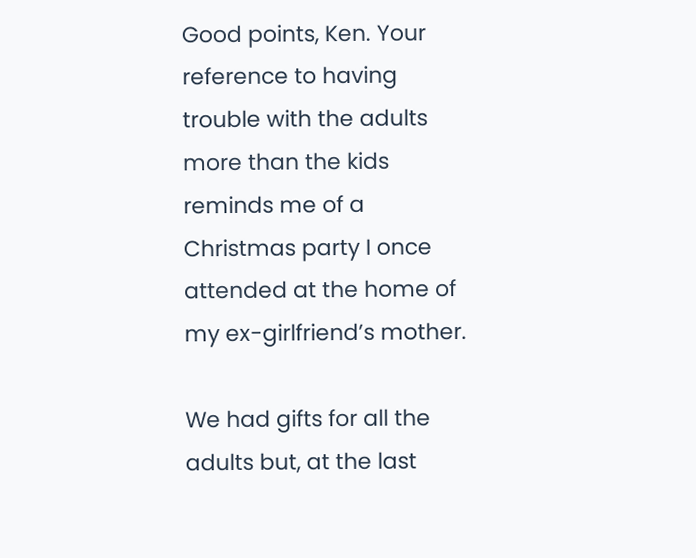Good points, Ken. Your reference to having trouble with the adults more than the kids reminds me of a Christmas party I once attended at the home of my ex-girlfriend’s mother.

We had gifts for all the adults but, at the last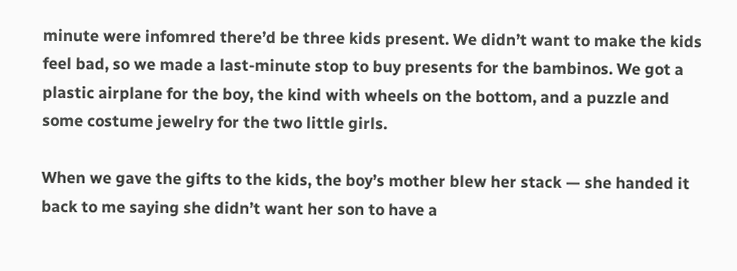minute were infomred there’d be three kids present. We didn’t want to make the kids feel bad, so we made a last-minute stop to buy presents for the bambinos. We got a plastic airplane for the boy, the kind with wheels on the bottom, and a puzzle and some costume jewelry for the two little girls.

When we gave the gifts to the kids, the boy’s mother blew her stack — she handed it back to me saying she didn’t want her son to have a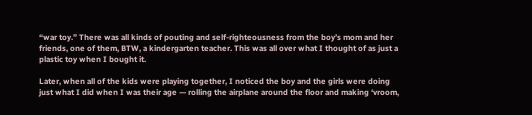“war toy.” There was all kinds of pouting and self-righteousness from the boy’s mom and her friends, one of them, BTW, a kindergarten teacher. This was all over what I thought of as just a plastic toy when I bought it.

Later, when all of the kids were playing together, I noticed the boy and the girls were doing just what I did when I was their age — rolling the airplane around the floor and making ‘vroom,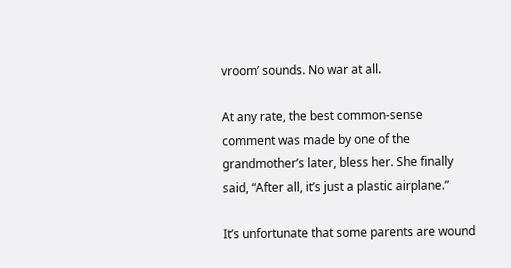vroom’ sounds. No war at all.

At any rate, the best common-sense comment was made by one of the grandmother’s later, bless her. She finally said, “After all, it’s just a plastic airplane.”

It’s unfortunate that some parents are wound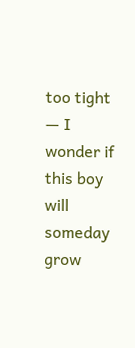too tight — I wonder if this boy will someday grow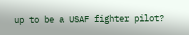up to be a USAF fighter pilot?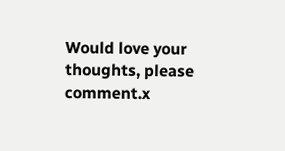Would love your thoughts, please comment.x